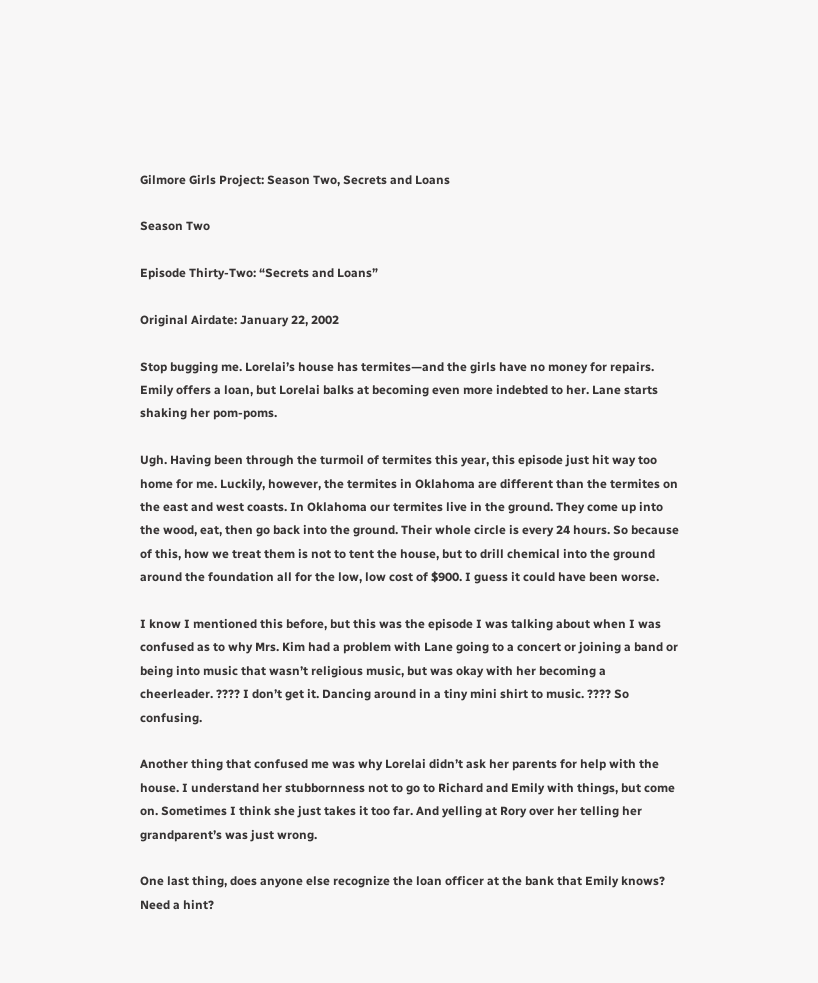Gilmore Girls Project: Season Two, Secrets and Loans

Season Two

Episode Thirty-Two: “Secrets and Loans”

Original Airdate: January 22, 2002

Stop bugging me. Lorelai’s house has termites—and the girls have no money for repairs. Emily offers a loan, but Lorelai balks at becoming even more indebted to her. Lane starts shaking her pom-poms.

Ugh. Having been through the turmoil of termites this year, this episode just hit way too home for me. Luckily, however, the termites in Oklahoma are different than the termites on the east and west coasts. In Oklahoma our termites live in the ground. They come up into the wood, eat, then go back into the ground. Their whole circle is every 24 hours. So because of this, how we treat them is not to tent the house, but to drill chemical into the ground around the foundation all for the low, low cost of $900. I guess it could have been worse.

I know I mentioned this before, but this was the episode I was talking about when I was confused as to why Mrs. Kim had a problem with Lane going to a concert or joining a band or being into music that wasn’t religious music, but was okay with her becoming a cheerleader. ???? I don’t get it. Dancing around in a tiny mini shirt to music. ???? So confusing.

Another thing that confused me was why Lorelai didn’t ask her parents for help with the house. I understand her stubbornness not to go to Richard and Emily with things, but come on. Sometimes I think she just takes it too far. And yelling at Rory over her telling her grandparent’s was just wrong.

One last thing, does anyone else recognize the loan officer at the bank that Emily knows? Need a hint?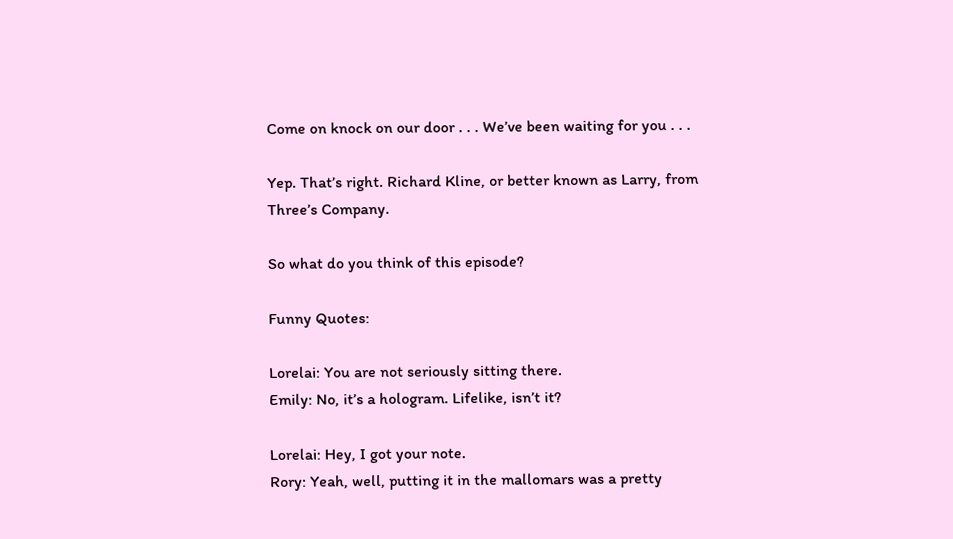Come on knock on our door . . . We’ve been waiting for you . . .

Yep. That’s right. Richard Kline, or better known as Larry, from Three’s Company.

So what do you think of this episode?

Funny Quotes:

Lorelai: You are not seriously sitting there.
Emily: No, it’s a hologram. Lifelike, isn’t it?

Lorelai: Hey, I got your note.
Rory: Yeah, well, putting it in the mallomars was a pretty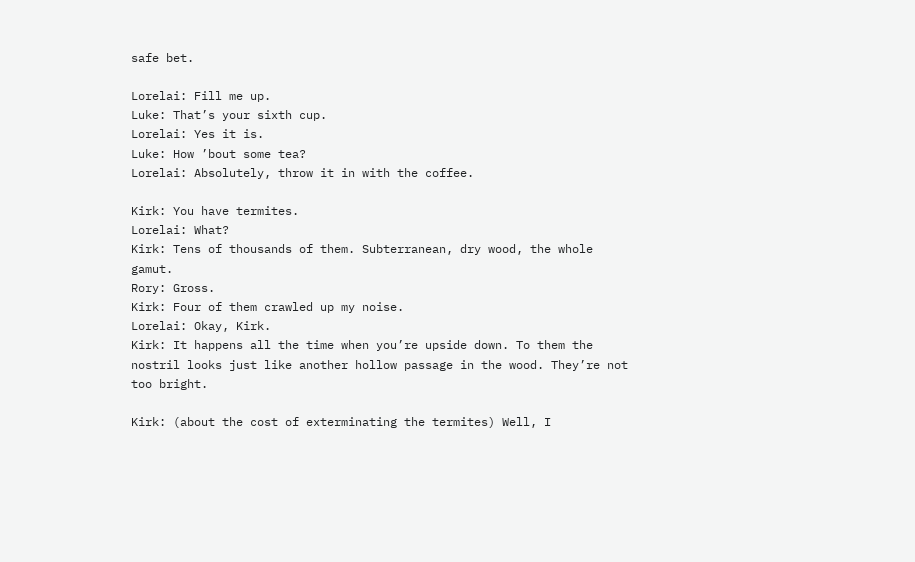safe bet.

Lorelai: Fill me up.
Luke: That’s your sixth cup.
Lorelai: Yes it is.
Luke: How ’bout some tea?
Lorelai: Absolutely, throw it in with the coffee.

Kirk: You have termites.
Lorelai: What?
Kirk: Tens of thousands of them. Subterranean, dry wood, the whole gamut.
Rory: Gross.
Kirk: Four of them crawled up my noise.
Lorelai: Okay, Kirk.
Kirk: It happens all the time when you’re upside down. To them the nostril looks just like another hollow passage in the wood. They’re not too bright.

Kirk: (about the cost of exterminating the termites) Well, I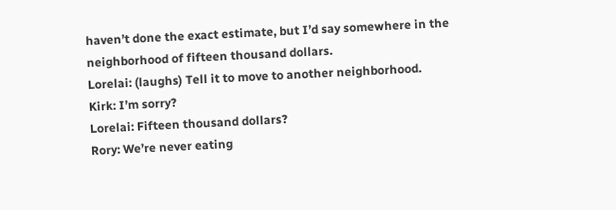haven’t done the exact estimate, but I’d say somewhere in the neighborhood of fifteen thousand dollars.
Lorelai: (laughs) Tell it to move to another neighborhood.
Kirk: I’m sorry?
Lorelai: Fifteen thousand dollars?
Rory: We’re never eating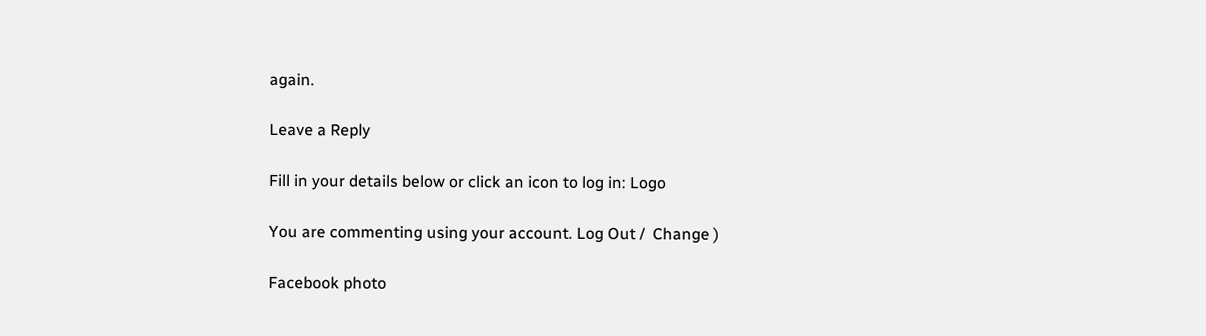again.

Leave a Reply

Fill in your details below or click an icon to log in: Logo

You are commenting using your account. Log Out /  Change )

Facebook photo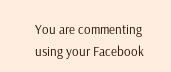You are commenting using your Facebook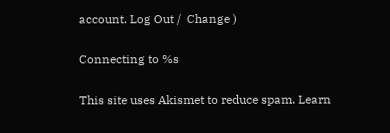account. Log Out /  Change )

Connecting to %s

This site uses Akismet to reduce spam. Learn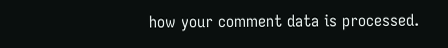how your comment data is processed.